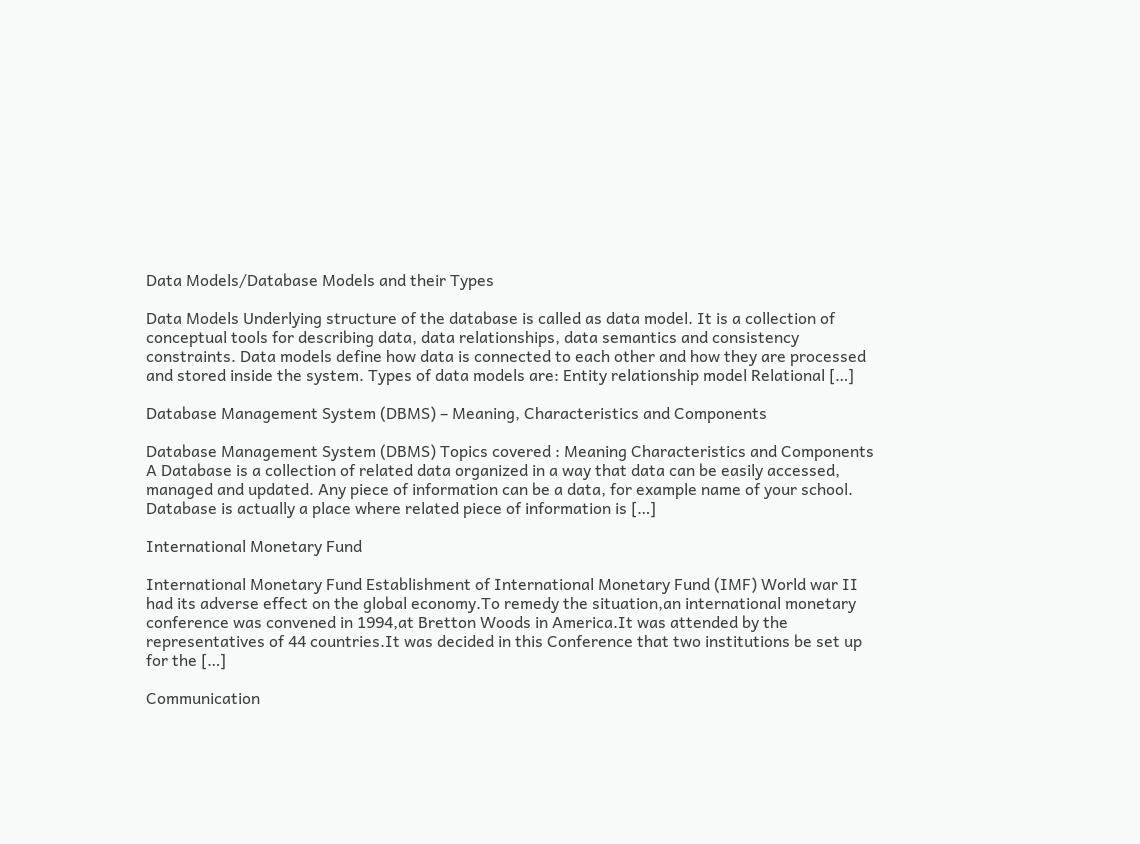Data Models/Database Models and their Types

Data Models Underlying structure of the database is called as data model. It is a collection of conceptual tools for describing data, data relationships, data semantics and consistency constraints. Data models define how data is connected to each other and how they are processed and stored inside the system. Types of data models are: Entity relationship model Relational […]

Database Management System (DBMS) – Meaning, Characteristics and Components

Database Management System (DBMS) Topics covered : Meaning Characteristics and Components A Database is a collection of related data organized in a way that data can be easily accessed, managed and updated. Any piece of information can be a data, for example name of your school. Database is actually a place where related piece of information is […]

International Monetary Fund

International Monetary Fund Establishment of International Monetary Fund (IMF) World war II had its adverse effect on the global economy.To remedy the situation,an international monetary conference was convened in 1994,at Bretton Woods in America.It was attended by the representatives of 44 countries.It was decided in this Conference that two institutions be set up for the […]

Communication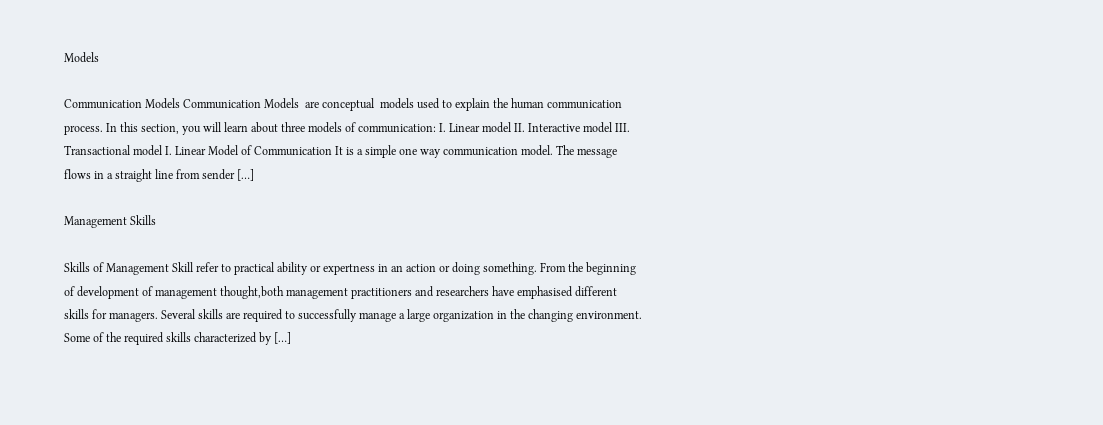Models

Communication Models Communication Models  are conceptual  models used to explain the human communication process. In this section, you will learn about three models of communication: I. Linear model II. Interactive model III. Transactional model I. Linear Model of Communication It is a simple one way communication model. The message flows in a straight line from sender […]

Management Skills

Skills of Management Skill refer to practical ability or expertness in an action or doing something. From the beginning of development of management thought,both management practitioners and researchers have emphasised different skills for managers. Several skills are required to successfully manage a large organization in the changing environment. Some of the required skills characterized by […]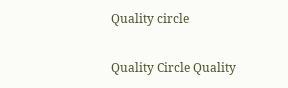Quality circle

Quality Circle Quality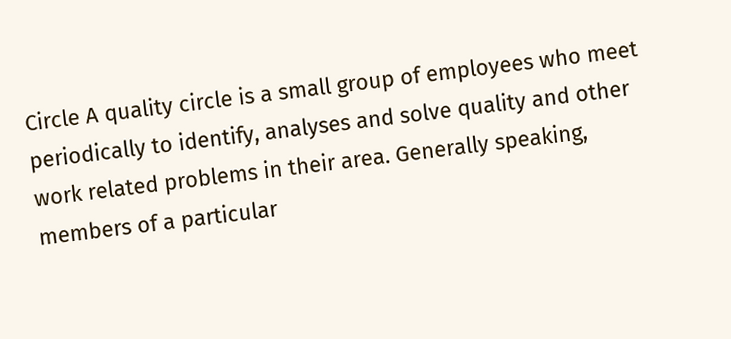Circle A quality circle is a small group of employees who meet periodically to identify, analyses and solve quality and other work related problems in their area. Generally speaking, members of a particular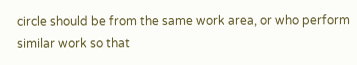circle should be from the same work area, or who perform similar work so that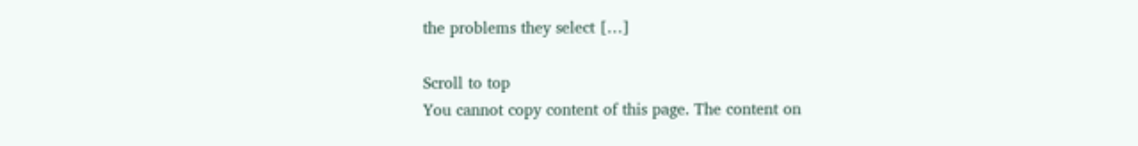the problems they select […]

Scroll to top
You cannot copy content of this page. The content on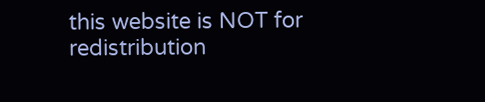this website is NOT for redistribution